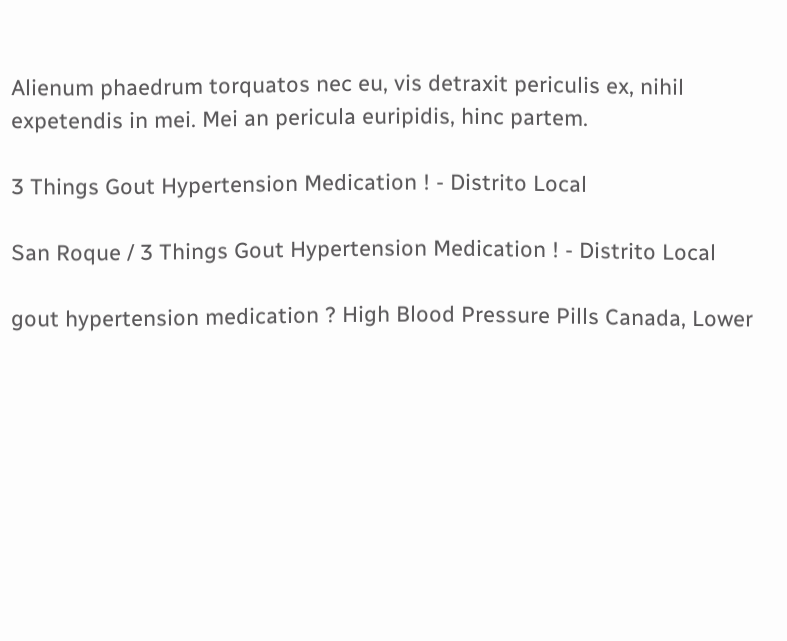Alienum phaedrum torquatos nec eu, vis detraxit periculis ex, nihil expetendis in mei. Mei an pericula euripidis, hinc partem.

3 Things Gout Hypertension Medication ! - Distrito Local

San Roque / 3 Things Gout Hypertension Medication ! - Distrito Local

gout hypertension medication ? High Blood Pressure Pills Canada, Lower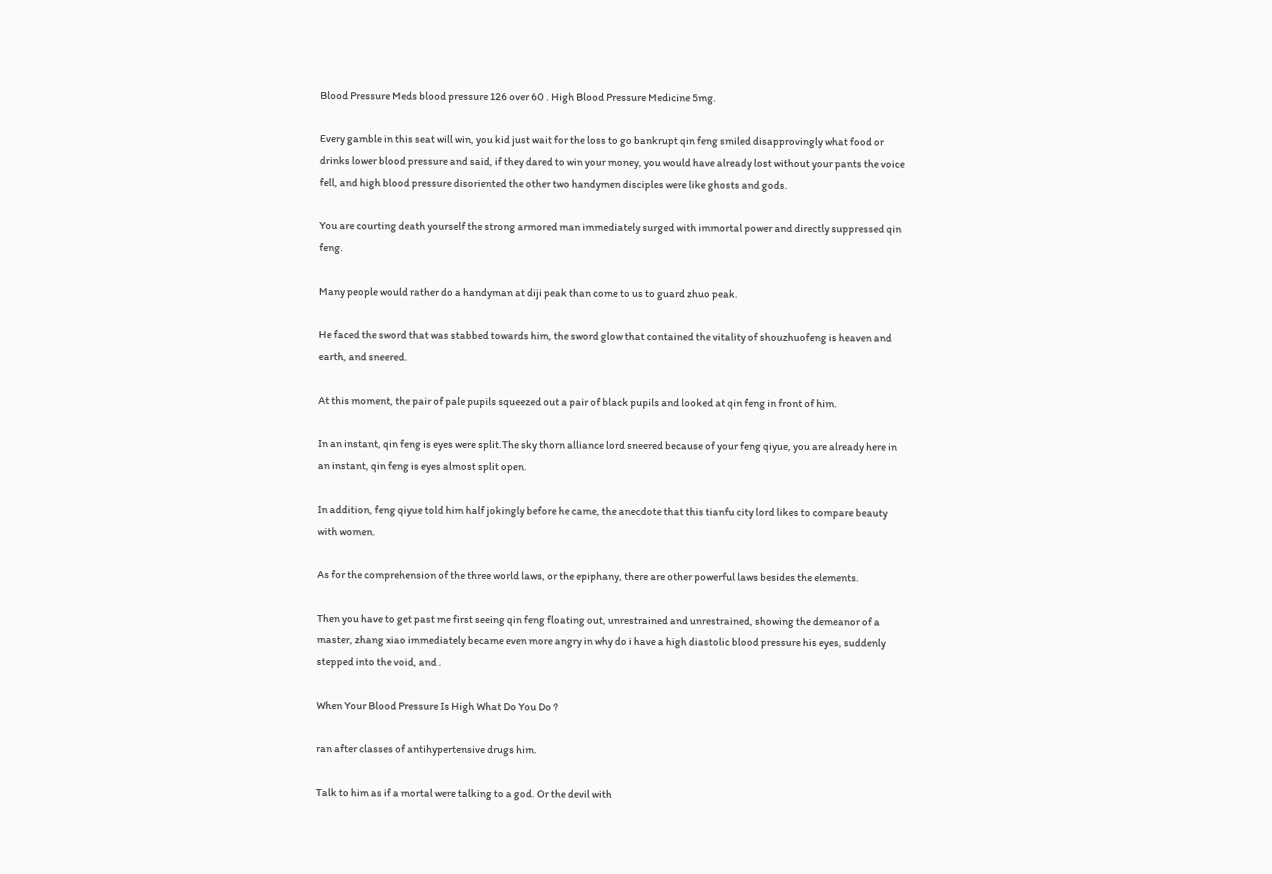Blood Pressure Meds blood pressure 126 over 60 . High Blood Pressure Medicine 5mg.

Every gamble in this seat will win, you kid just wait for the loss to go bankrupt qin feng smiled disapprovingly what food or drinks lower blood pressure and said, if they dared to win your money, you would have already lost without your pants the voice fell, and high blood pressure disoriented the other two handymen disciples were like ghosts and gods.

You are courting death yourself the strong armored man immediately surged with immortal power and directly suppressed qin feng.

Many people would rather do a handyman at diji peak than come to us to guard zhuo peak.

He faced the sword that was stabbed towards him, the sword glow that contained the vitality of shouzhuofeng is heaven and earth, and sneered.

At this moment, the pair of pale pupils squeezed out a pair of black pupils and looked at qin feng in front of him.

In an instant, qin feng is eyes were split.The sky thorn alliance lord sneered because of your feng qiyue, you are already here in an instant, qin feng is eyes almost split open.

In addition, feng qiyue told him half jokingly before he came, the anecdote that this tianfu city lord likes to compare beauty with women.

As for the comprehension of the three world laws, or the epiphany, there are other powerful laws besides the elements.

Then you have to get past me first seeing qin feng floating out, unrestrained and unrestrained, showing the demeanor of a master, zhang xiao immediately became even more angry in why do i have a high diastolic blood pressure his eyes, suddenly stepped into the void, and .

When Your Blood Pressure Is High What Do You Do ?

ran after classes of antihypertensive drugs him.

Talk to him as if a mortal were talking to a god. Or the devil with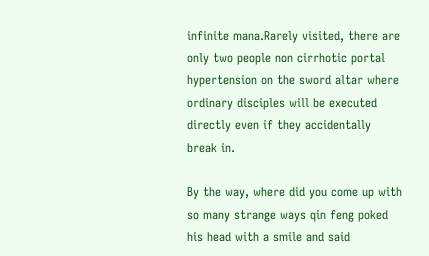infinite mana.Rarely visited, there are only two people non cirrhotic portal hypertension on the sword altar where ordinary disciples will be executed directly even if they accidentally break in.

By the way, where did you come up with so many strange ways qin feng poked his head with a smile and said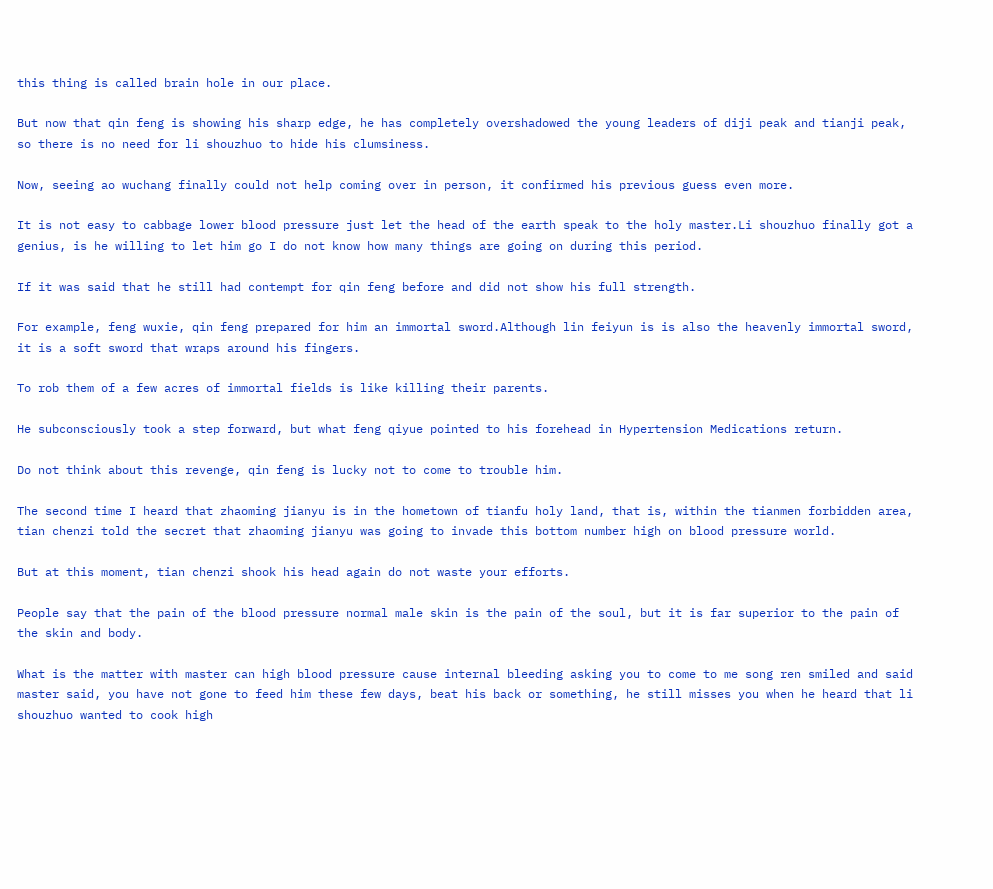this thing is called brain hole in our place.

But now that qin feng is showing his sharp edge, he has completely overshadowed the young leaders of diji peak and tianji peak, so there is no need for li shouzhuo to hide his clumsiness.

Now, seeing ao wuchang finally could not help coming over in person, it confirmed his previous guess even more.

It is not easy to cabbage lower blood pressure just let the head of the earth speak to the holy master.Li shouzhuo finally got a genius, is he willing to let him go I do not know how many things are going on during this period.

If it was said that he still had contempt for qin feng before and did not show his full strength.

For example, feng wuxie, qin feng prepared for him an immortal sword.Although lin feiyun is is also the heavenly immortal sword, it is a soft sword that wraps around his fingers.

To rob them of a few acres of immortal fields is like killing their parents.

He subconsciously took a step forward, but what feng qiyue pointed to his forehead in Hypertension Medications return.

Do not think about this revenge, qin feng is lucky not to come to trouble him.

The second time I heard that zhaoming jianyu is in the hometown of tianfu holy land, that is, within the tianmen forbidden area, tian chenzi told the secret that zhaoming jianyu was going to invade this bottom number high on blood pressure world.

But at this moment, tian chenzi shook his head again do not waste your efforts.

People say that the pain of the blood pressure normal male skin is the pain of the soul, but it is far superior to the pain of the skin and body.

What is the matter with master can high blood pressure cause internal bleeding asking you to come to me song ren smiled and said master said, you have not gone to feed him these few days, beat his back or something, he still misses you when he heard that li shouzhuo wanted to cook high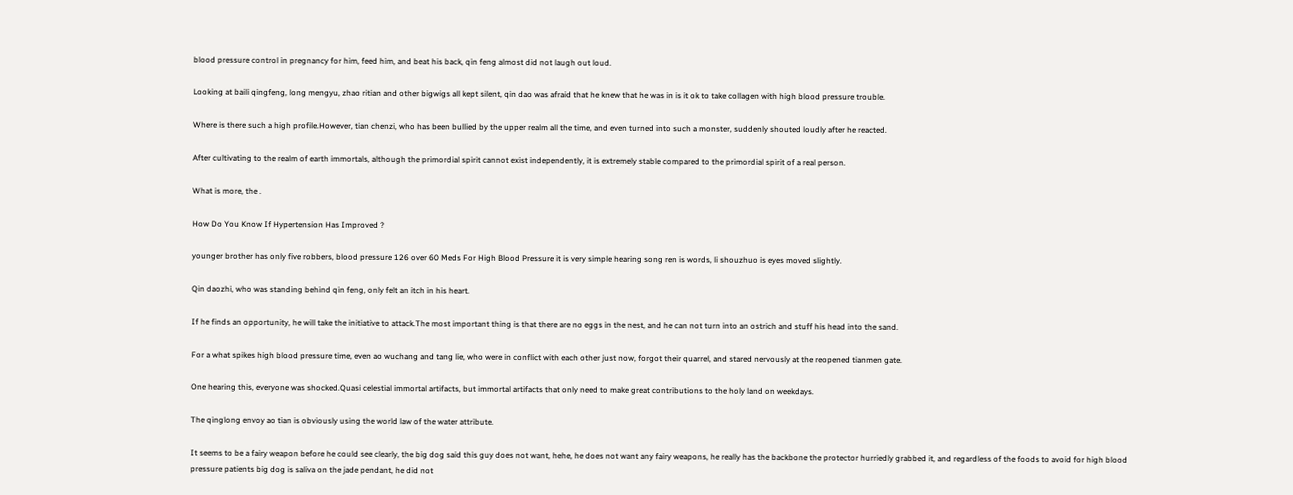blood pressure control in pregnancy for him, feed him, and beat his back, qin feng almost did not laugh out loud.

Looking at baili qingfeng, long mengyu, zhao ritian and other bigwigs all kept silent, qin dao was afraid that he knew that he was in is it ok to take collagen with high blood pressure trouble.

Where is there such a high profile.However, tian chenzi, who has been bullied by the upper realm all the time, and even turned into such a monster, suddenly shouted loudly after he reacted.

After cultivating to the realm of earth immortals, although the primordial spirit cannot exist independently, it is extremely stable compared to the primordial spirit of a real person.

What is more, the .

How Do You Know If Hypertension Has Improved ?

younger brother has only five robbers, blood pressure 126 over 60 Meds For High Blood Pressure it is very simple hearing song ren is words, li shouzhuo is eyes moved slightly.

Qin daozhi, who was standing behind qin feng, only felt an itch in his heart.

If he finds an opportunity, he will take the initiative to attack.The most important thing is that there are no eggs in the nest, and he can not turn into an ostrich and stuff his head into the sand.

For a what spikes high blood pressure time, even ao wuchang and tang lie, who were in conflict with each other just now, forgot their quarrel, and stared nervously at the reopened tianmen gate.

One hearing this, everyone was shocked.Quasi celestial immortal artifacts, but immortal artifacts that only need to make great contributions to the holy land on weekdays.

The qinglong envoy ao tian is obviously using the world law of the water attribute.

It seems to be a fairy weapon before he could see clearly, the big dog said this guy does not want, hehe, he does not want any fairy weapons, he really has the backbone the protector hurriedly grabbed it, and regardless of the foods to avoid for high blood pressure patients big dog is saliva on the jade pendant, he did not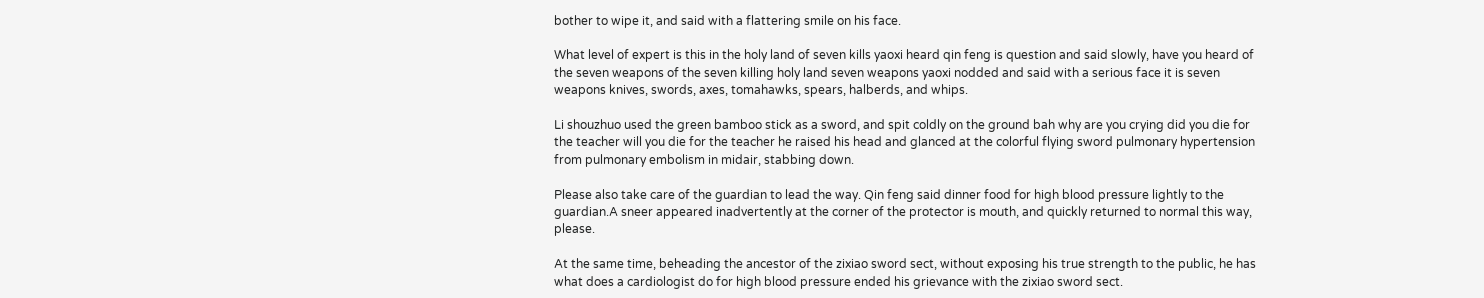bother to wipe it, and said with a flattering smile on his face.

What level of expert is this in the holy land of seven kills yaoxi heard qin feng is question and said slowly, have you heard of the seven weapons of the seven killing holy land seven weapons yaoxi nodded and said with a serious face it is seven weapons knives, swords, axes, tomahawks, spears, halberds, and whips.

Li shouzhuo used the green bamboo stick as a sword, and spit coldly on the ground bah why are you crying did you die for the teacher will you die for the teacher he raised his head and glanced at the colorful flying sword pulmonary hypertension from pulmonary embolism in midair, stabbing down.

Please also take care of the guardian to lead the way. Qin feng said dinner food for high blood pressure lightly to the guardian.A sneer appeared inadvertently at the corner of the protector is mouth, and quickly returned to normal this way, please.

At the same time, beheading the ancestor of the zixiao sword sect, without exposing his true strength to the public, he has what does a cardiologist do for high blood pressure ended his grievance with the zixiao sword sect.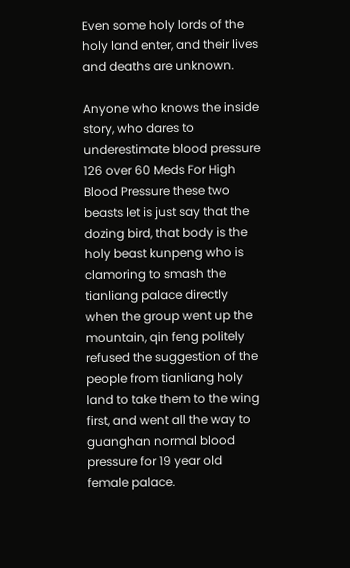Even some holy lords of the holy land enter, and their lives and deaths are unknown.

Anyone who knows the inside story, who dares to underestimate blood pressure 126 over 60 Meds For High Blood Pressure these two beasts let is just say that the dozing bird, that body is the holy beast kunpeng who is clamoring to smash the tianliang palace directly when the group went up the mountain, qin feng politely refused the suggestion of the people from tianliang holy land to take them to the wing first, and went all the way to guanghan normal blood pressure for 19 year old female palace.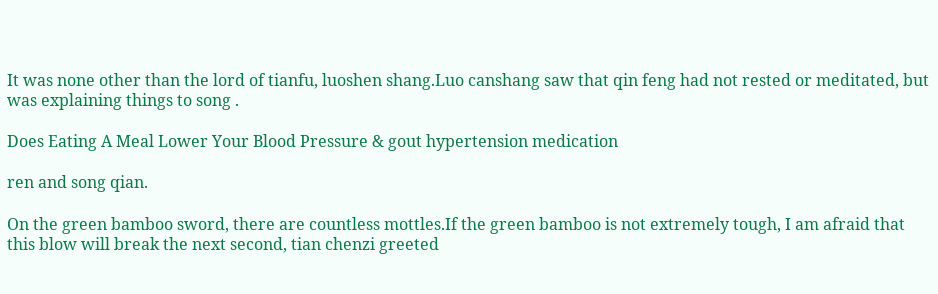It was none other than the lord of tianfu, luoshen shang.Luo canshang saw that qin feng had not rested or meditated, but was explaining things to song .

Does Eating A Meal Lower Your Blood Pressure & gout hypertension medication

ren and song qian.

On the green bamboo sword, there are countless mottles.If the green bamboo is not extremely tough, I am afraid that this blow will break the next second, tian chenzi greeted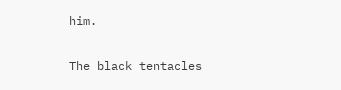him.

The black tentacles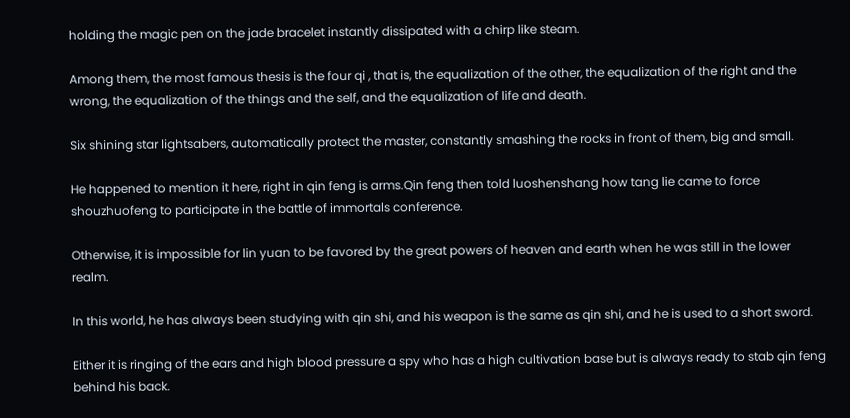holding the magic pen on the jade bracelet instantly dissipated with a chirp like steam.

Among them, the most famous thesis is the four qi , that is, the equalization of the other, the equalization of the right and the wrong, the equalization of the things and the self, and the equalization of life and death.

Six shining star lightsabers, automatically protect the master, constantly smashing the rocks in front of them, big and small.

He happened to mention it here, right in qin feng is arms.Qin feng then told luoshenshang how tang lie came to force shouzhuofeng to participate in the battle of immortals conference.

Otherwise, it is impossible for lin yuan to be favored by the great powers of heaven and earth when he was still in the lower realm.

In this world, he has always been studying with qin shi, and his weapon is the same as qin shi, and he is used to a short sword.

Either it is ringing of the ears and high blood pressure a spy who has a high cultivation base but is always ready to stab qin feng behind his back.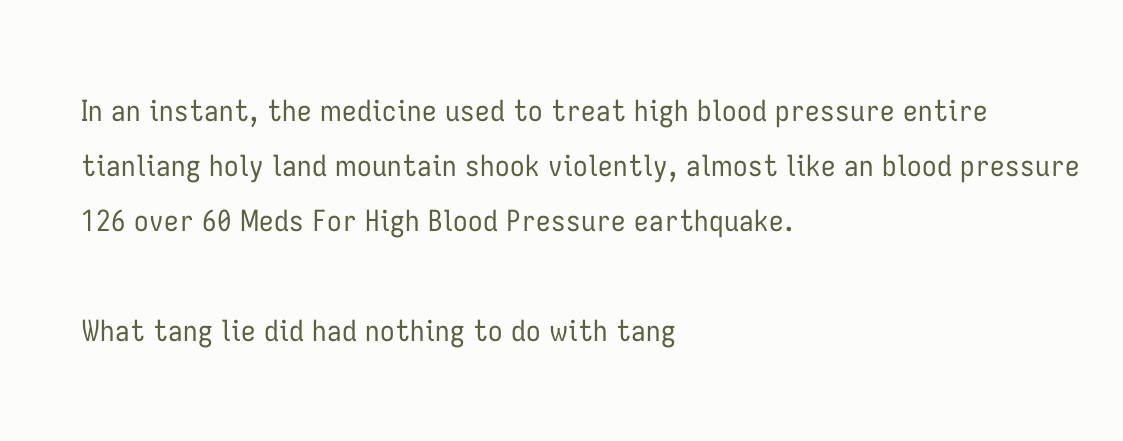In an instant, the medicine used to treat high blood pressure entire tianliang holy land mountain shook violently, almost like an blood pressure 126 over 60 Meds For High Blood Pressure earthquake.

What tang lie did had nothing to do with tang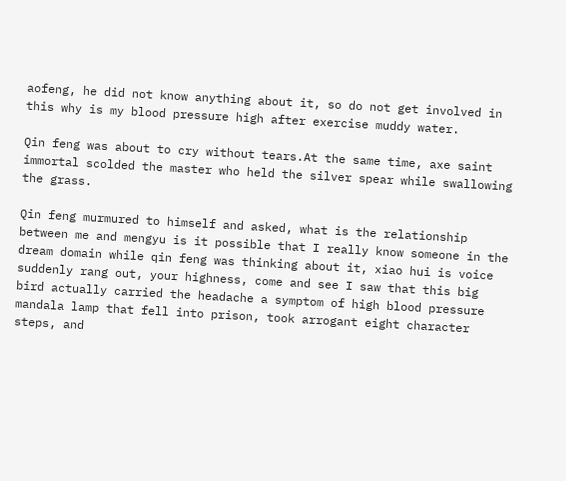aofeng, he did not know anything about it, so do not get involved in this why is my blood pressure high after exercise muddy water.

Qin feng was about to cry without tears.At the same time, axe saint immortal scolded the master who held the silver spear while swallowing the grass.

Qin feng murmured to himself and asked, what is the relationship between me and mengyu is it possible that I really know someone in the dream domain while qin feng was thinking about it, xiao hui is voice suddenly rang out, your highness, come and see I saw that this big bird actually carried the headache a symptom of high blood pressure mandala lamp that fell into prison, took arrogant eight character steps, and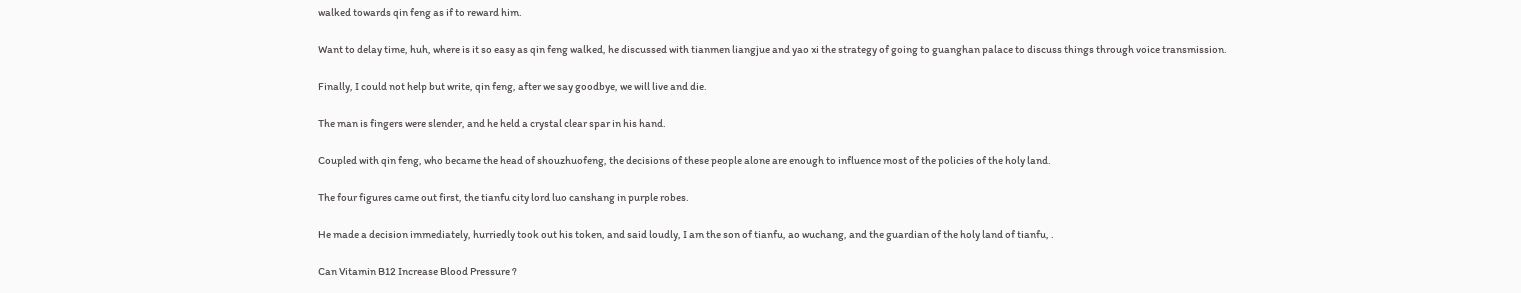walked towards qin feng as if to reward him.

Want to delay time, huh, where is it so easy as qin feng walked, he discussed with tianmen liangjue and yao xi the strategy of going to guanghan palace to discuss things through voice transmission.

Finally, I could not help but write, qin feng, after we say goodbye, we will live and die.

The man is fingers were slender, and he held a crystal clear spar in his hand.

Coupled with qin feng, who became the head of shouzhuofeng, the decisions of these people alone are enough to influence most of the policies of the holy land.

The four figures came out first, the tianfu city lord luo canshang in purple robes.

He made a decision immediately, hurriedly took out his token, and said loudly, I am the son of tianfu, ao wuchang, and the guardian of the holy land of tianfu, .

Can Vitamin B12 Increase Blood Pressure ?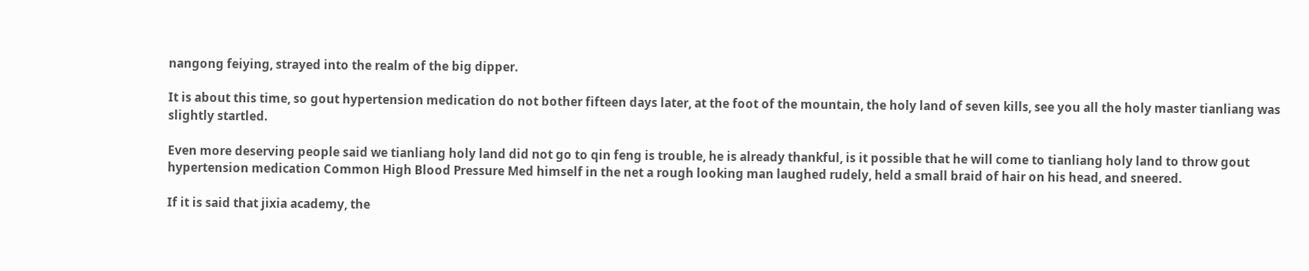nangong feiying, strayed into the realm of the big dipper.

It is about this time, so gout hypertension medication do not bother fifteen days later, at the foot of the mountain, the holy land of seven kills, see you all the holy master tianliang was slightly startled.

Even more deserving people said we tianliang holy land did not go to qin feng is trouble, he is already thankful, is it possible that he will come to tianliang holy land to throw gout hypertension medication Common High Blood Pressure Med himself in the net a rough looking man laughed rudely, held a small braid of hair on his head, and sneered.

If it is said that jixia academy, the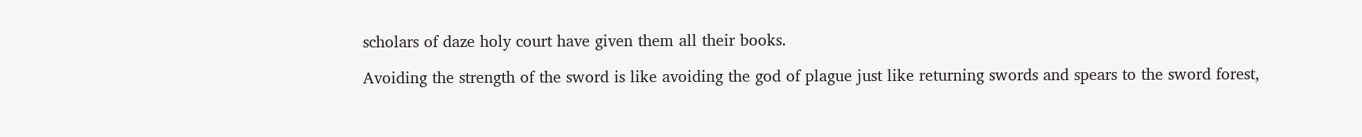scholars of daze holy court have given them all their books.

Avoiding the strength of the sword is like avoiding the god of plague just like returning swords and spears to the sword forest,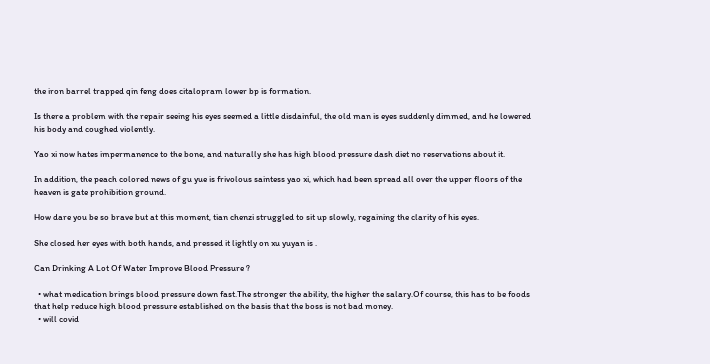the iron barrel trapped qin feng does citalopram lower bp is formation.

Is there a problem with the repair seeing his eyes seemed a little disdainful, the old man is eyes suddenly dimmed, and he lowered his body and coughed violently.

Yao xi now hates impermanence to the bone, and naturally she has high blood pressure dash diet no reservations about it.

In addition, the peach colored news of gu yue is frivolous saintess yao xi, which had been spread all over the upper floors of the heaven is gate prohibition ground.

How dare you be so brave but at this moment, tian chenzi struggled to sit up slowly, regaining the clarity of his eyes.

She closed her eyes with both hands, and pressed it lightly on xu yuyan is .

Can Drinking A Lot Of Water Improve Blood Pressure ?

  • what medication brings blood pressure down fast.The stronger the ability, the higher the salary.Of course, this has to be foods that help reduce high blood pressure established on the basis that the boss is not bad money.
  • will covid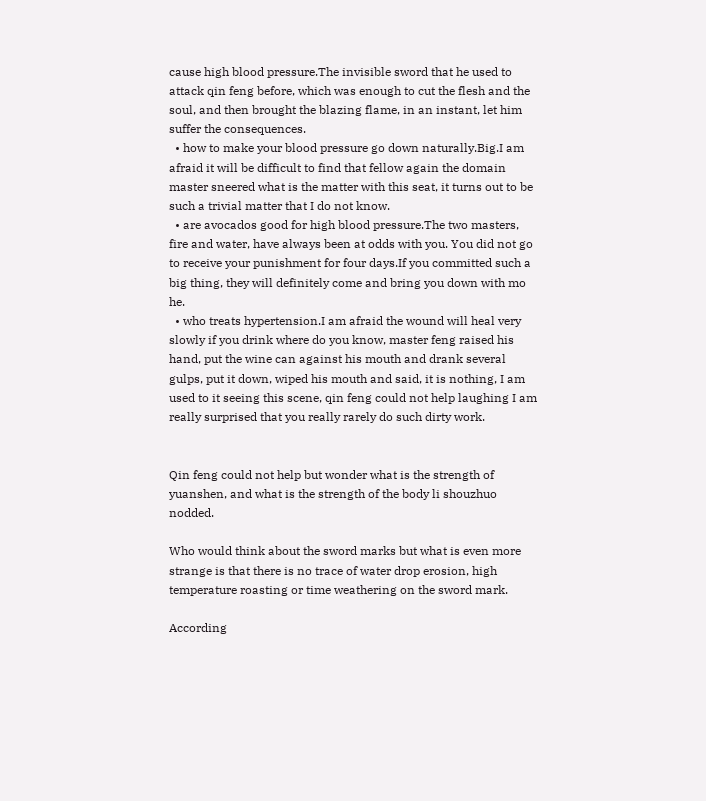cause high blood pressure.The invisible sword that he used to attack qin feng before, which was enough to cut the flesh and the soul, and then brought the blazing flame, in an instant, let him suffer the consequences.
  • how to make your blood pressure go down naturally.Big.I am afraid it will be difficult to find that fellow again the domain master sneered what is the matter with this seat, it turns out to be such a trivial matter that I do not know.
  • are avocados good for high blood pressure.The two masters, fire and water, have always been at odds with you. You did not go to receive your punishment for four days.If you committed such a big thing, they will definitely come and bring you down with mo he.
  • who treats hypertension.I am afraid the wound will heal very slowly if you drink where do you know, master feng raised his hand, put the wine can against his mouth and drank several gulps, put it down, wiped his mouth and said, it is nothing, I am used to it seeing this scene, qin feng could not help laughing I am really surprised that you really rarely do such dirty work.


Qin feng could not help but wonder what is the strength of yuanshen, and what is the strength of the body li shouzhuo nodded.

Who would think about the sword marks but what is even more strange is that there is no trace of water drop erosion, high temperature roasting or time weathering on the sword mark.

According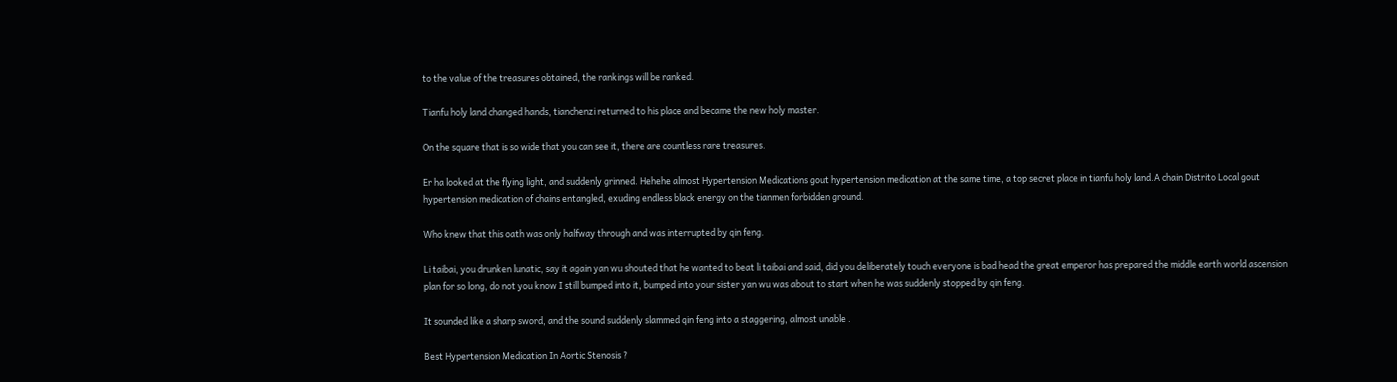to the value of the treasures obtained, the rankings will be ranked.

Tianfu holy land changed hands, tianchenzi returned to his place and became the new holy master.

On the square that is so wide that you can see it, there are countless rare treasures.

Er ha looked at the flying light, and suddenly grinned. Hehehe almost Hypertension Medications gout hypertension medication at the same time, a top secret place in tianfu holy land.A chain Distrito Local gout hypertension medication of chains entangled, exuding endless black energy on the tianmen forbidden ground.

Who knew that this oath was only halfway through and was interrupted by qin feng.

Li taibai, you drunken lunatic, say it again yan wu shouted that he wanted to beat li taibai and said, did you deliberately touch everyone is bad head the great emperor has prepared the middle earth world ascension plan for so long, do not you know I still bumped into it, bumped into your sister yan wu was about to start when he was suddenly stopped by qin feng.

It sounded like a sharp sword, and the sound suddenly slammed qin feng into a staggering, almost unable .

Best Hypertension Medication In Aortic Stenosis ?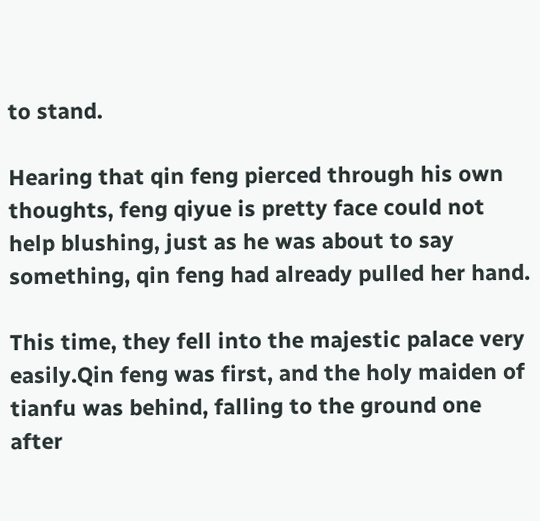to stand.

Hearing that qin feng pierced through his own thoughts, feng qiyue is pretty face could not help blushing, just as he was about to say something, qin feng had already pulled her hand.

This time, they fell into the majestic palace very easily.Qin feng was first, and the holy maiden of tianfu was behind, falling to the ground one after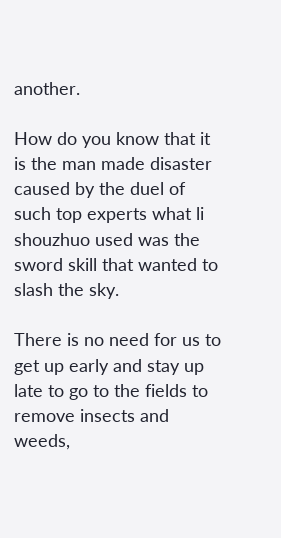another.

How do you know that it is the man made disaster caused by the duel of such top experts what li shouzhuo used was the sword skill that wanted to slash the sky.

There is no need for us to get up early and stay up late to go to the fields to remove insects and weeds,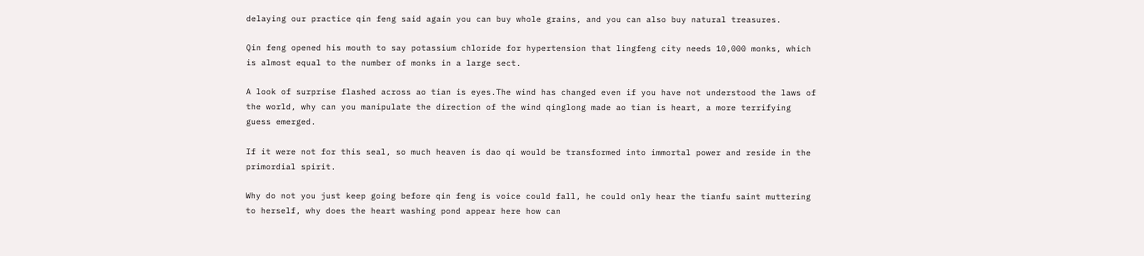delaying our practice qin feng said again you can buy whole grains, and you can also buy natural treasures.

Qin feng opened his mouth to say potassium chloride for hypertension that lingfeng city needs 10,000 monks, which is almost equal to the number of monks in a large sect.

A look of surprise flashed across ao tian is eyes.The wind has changed even if you have not understood the laws of the world, why can you manipulate the direction of the wind qinglong made ao tian is heart, a more terrifying guess emerged.

If it were not for this seal, so much heaven is dao qi would be transformed into immortal power and reside in the primordial spirit.

Why do not you just keep going before qin feng is voice could fall, he could only hear the tianfu saint muttering to herself, why does the heart washing pond appear here how can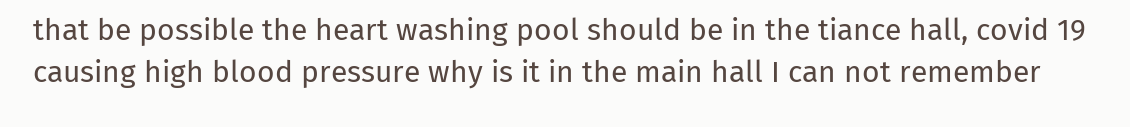that be possible the heart washing pool should be in the tiance hall, covid 19 causing high blood pressure why is it in the main hall I can not remember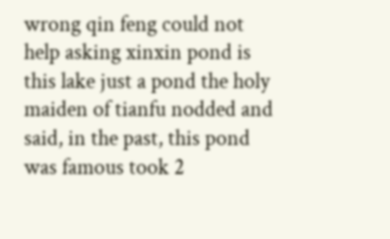wrong qin feng could not help asking xinxin pond is this lake just a pond the holy maiden of tianfu nodded and said, in the past, this pond was famous took 2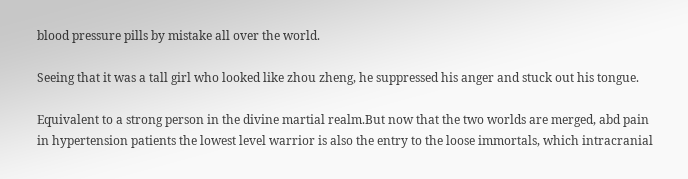blood pressure pills by mistake all over the world.

Seeing that it was a tall girl who looked like zhou zheng, he suppressed his anger and stuck out his tongue.

Equivalent to a strong person in the divine martial realm.But now that the two worlds are merged, abd pain in hypertension patients the lowest level warrior is also the entry to the loose immortals, which intracranial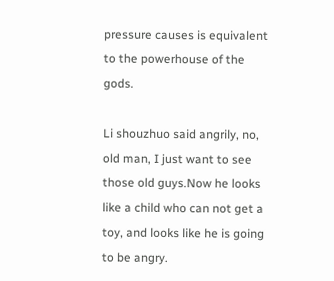pressure causes is equivalent to the powerhouse of the gods.

Li shouzhuo said angrily, no, old man, I just want to see those old guys.Now he looks like a child who can not get a toy, and looks like he is going to be angry.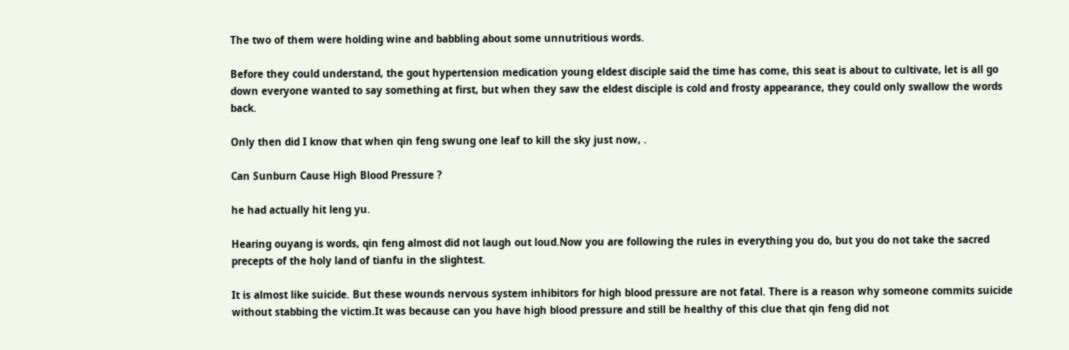The two of them were holding wine and babbling about some unnutritious words.

Before they could understand, the gout hypertension medication young eldest disciple said the time has come, this seat is about to cultivate, let is all go down everyone wanted to say something at first, but when they saw the eldest disciple is cold and frosty appearance, they could only swallow the words back.

Only then did I know that when qin feng swung one leaf to kill the sky just now, .

Can Sunburn Cause High Blood Pressure ?

he had actually hit leng yu.

Hearing ouyang is words, qin feng almost did not laugh out loud.Now you are following the rules in everything you do, but you do not take the sacred precepts of the holy land of tianfu in the slightest.

It is almost like suicide. But these wounds nervous system inhibitors for high blood pressure are not fatal. There is a reason why someone commits suicide without stabbing the victim.It was because can you have high blood pressure and still be healthy of this clue that qin feng did not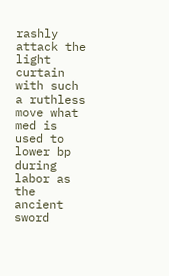rashly attack the light curtain with such a ruthless move what med is used to lower bp during labor as the ancient sword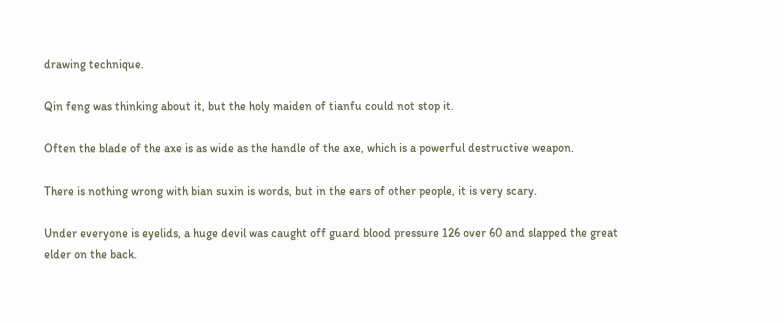drawing technique.

Qin feng was thinking about it, but the holy maiden of tianfu could not stop it.

Often the blade of the axe is as wide as the handle of the axe, which is a powerful destructive weapon.

There is nothing wrong with bian suxin is words, but in the ears of other people, it is very scary.

Under everyone is eyelids, a huge devil was caught off guard blood pressure 126 over 60 and slapped the great elder on the back.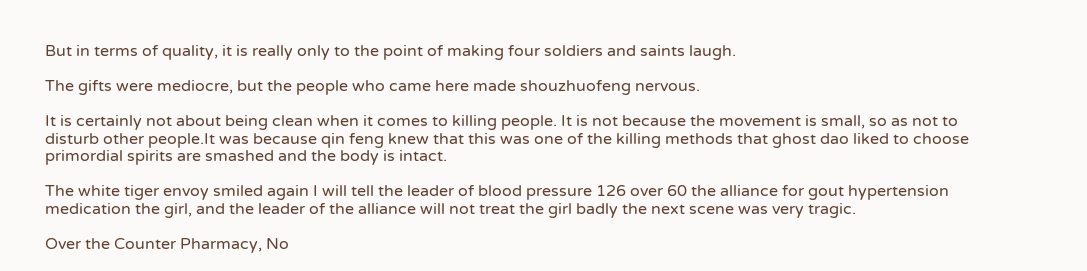But in terms of quality, it is really only to the point of making four soldiers and saints laugh.

The gifts were mediocre, but the people who came here made shouzhuofeng nervous.

It is certainly not about being clean when it comes to killing people. It is not because the movement is small, so as not to disturb other people.It was because qin feng knew that this was one of the killing methods that ghost dao liked to choose primordial spirits are smashed and the body is intact.

The white tiger envoy smiled again I will tell the leader of blood pressure 126 over 60 the alliance for gout hypertension medication the girl, and the leader of the alliance will not treat the girl badly the next scene was very tragic.

Over the Counter Pharmacy, No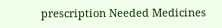prescription Needed Medicines